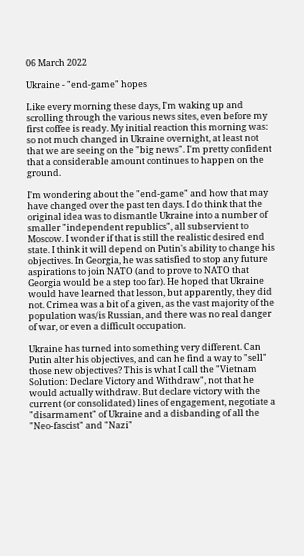06 March 2022

Ukraine - "end-game" hopes

Like every morning these days, I'm waking up and scrolling through the various news sites, even before my first coffee is ready. My initial reaction this morning was: so not much changed in Ukraine overnight, at least not that we are seeing on the "big news". I'm pretty confident that a considerable amount continues to happen on the ground.

I'm wondering about the "end-game" and how that may have changed over the past ten days. I do think that the original idea was to dismantle Ukraine into a number of smaller "independent republics", all subservient to Moscow. I wonder if that is still the realistic desired end state. I think it will depend on Putin's ability to change his objectives. In Georgia, he was satisfied to stop any future aspirations to join NATO (and to prove to NATO that Georgia would be a step too far). He hoped that Ukraine would have learned that lesson, but apparently, they did not. Crimea was a bit of a given, as the vast majority of the population was/is Russian, and there was no real danger of war, or even a difficult occupation.

Ukraine has turned into something very different. Can Putin alter his objectives, and can he find a way to "sell" those new objectives? This is what I call the "Vietnam Solution: Declare Victory and Withdraw", not that he would actually withdraw. But declare victory with the current (or consolidated) lines of engagement, negotiate a "disarmament" of Ukraine and a disbanding of all the "Neo-fascist" and "Nazi"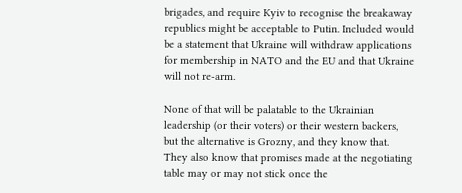brigades, and require Kyiv to recognise the breakaway republics might be acceptable to Putin. Included would be a statement that Ukraine will withdraw applications for membership in NATO and the EU and that Ukraine will not re-arm.

None of that will be palatable to the Ukrainian leadership (or their voters) or their western backers, but the alternative is Grozny, and they know that. They also know that promises made at the negotiating table may or may not stick once the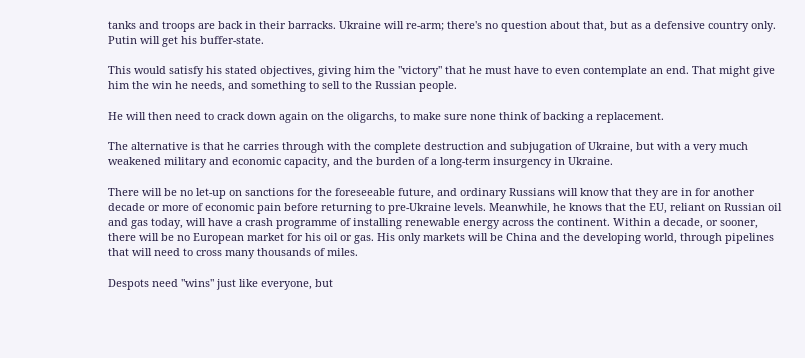tanks and troops are back in their barracks. Ukraine will re-arm; there's no question about that, but as a defensive country only. Putin will get his buffer-state.

This would satisfy his stated objectives, giving him the "victory" that he must have to even contemplate an end. That might give him the win he needs, and something to sell to the Russian people.

He will then need to crack down again on the oligarchs, to make sure none think of backing a replacement.

The alternative is that he carries through with the complete destruction and subjugation of Ukraine, but with a very much weakened military and economic capacity, and the burden of a long-term insurgency in Ukraine.

There will be no let-up on sanctions for the foreseeable future, and ordinary Russians will know that they are in for another decade or more of economic pain before returning to pre-Ukraine levels. Meanwhile, he knows that the EU, reliant on Russian oil and gas today, will have a crash programme of installing renewable energy across the continent. Within a decade, or sooner, there will be no European market for his oil or gas. His only markets will be China and the developing world, through pipelines that will need to cross many thousands of miles.

Despots need "wins" just like everyone, but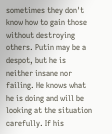sometimes they don't know how to gain those without destroying others. Putin may be a despot, but he is neither insane nor failing. He knows what he is doing and will be looking at the situation carefully. If his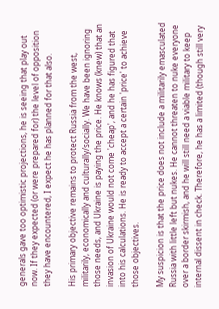generals gave too optimistic projections, he is seeing that play out now. If they expected (or were prepared for) the level of opposition they have encountered, I expect he has planned for that also.

His primary objective remains to protect Russia from the west, militarily, economically and culturally/socially. We have been ignoring those needs, and Ukraine is paying the price. He knows (knew) that an invasion of Ukraine would not come 'cheap', and he has figured that into his calculations. He is ready to accept a certain 'price' to achieve those objectives.

My suspicion is that the price does not include a militarily emasculated Russia with little left but nukes. He cannot threaten to nuke everyone over a border skirmish, and he will still need a viable military to keep internal dissent in check. Therefore, he has a limited (though still very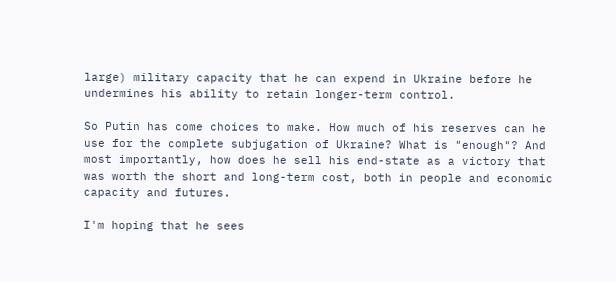large) military capacity that he can expend in Ukraine before he undermines his ability to retain longer-term control.

So Putin has come choices to make. How much of his reserves can he use for the complete subjugation of Ukraine? What is "enough"? And most importantly, how does he sell his end-state as a victory that was worth the short and long-term cost, both in people and economic capacity and futures.

I'm hoping that he sees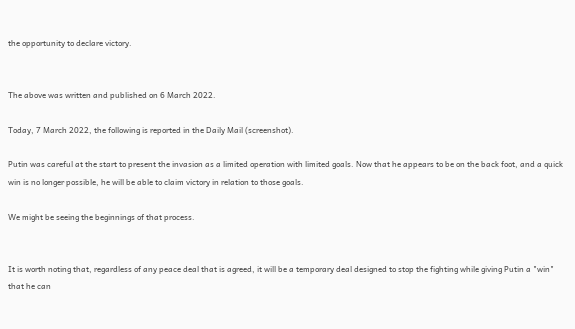the opportunity to declare victory.


The above was written and published on 6 March 2022.

Today, 7 March 2022, the following is reported in the Daily Mail (screenshot).

Putin was careful at the start to present the invasion as a limited operation with limited goals. Now that he appears to be on the back foot, and a quick win is no longer possible, he will be able to claim victory in relation to those goals.

We might be seeing the beginnings of that process.


It is worth noting that, regardless of any peace deal that is agreed, it will be a temporary deal designed to stop the fighting while giving Putin a "win" that he can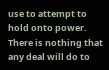use to attempt to hold onto power. There is nothing that any deal will do to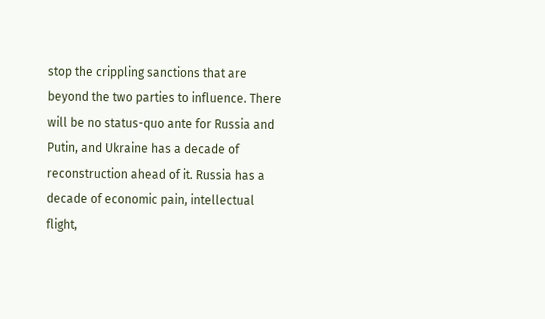stop the crippling sanctions that are beyond the two parties to influence. There will be no status-quo ante for Russia and Putin, and Ukraine has a decade of reconstruction ahead of it. Russia has a decade of economic pain, intellectual flight,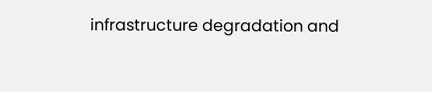infrastructure degradation and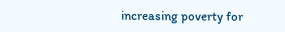increasing poverty for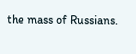the mass of Russians.